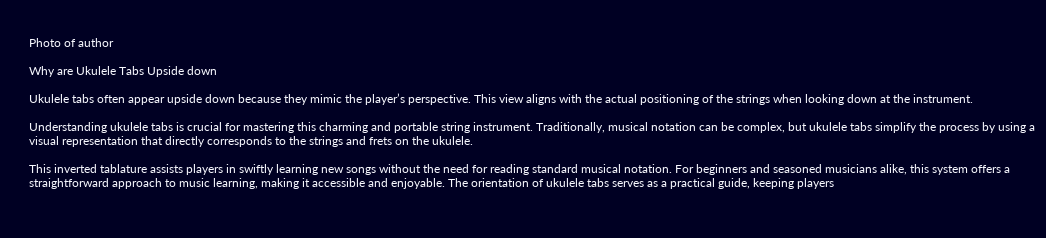Photo of author

Why are Ukulele Tabs Upside down

Ukulele tabs often appear upside down because they mimic the player’s perspective. This view aligns with the actual positioning of the strings when looking down at the instrument.

Understanding ukulele tabs is crucial for mastering this charming and portable string instrument. Traditionally, musical notation can be complex, but ukulele tabs simplify the process by using a visual representation that directly corresponds to the strings and frets on the ukulele.

This inverted tablature assists players in swiftly learning new songs without the need for reading standard musical notation. For beginners and seasoned musicians alike, this system offers a straightforward approach to music learning, making it accessible and enjoyable. The orientation of ukulele tabs serves as a practical guide, keeping players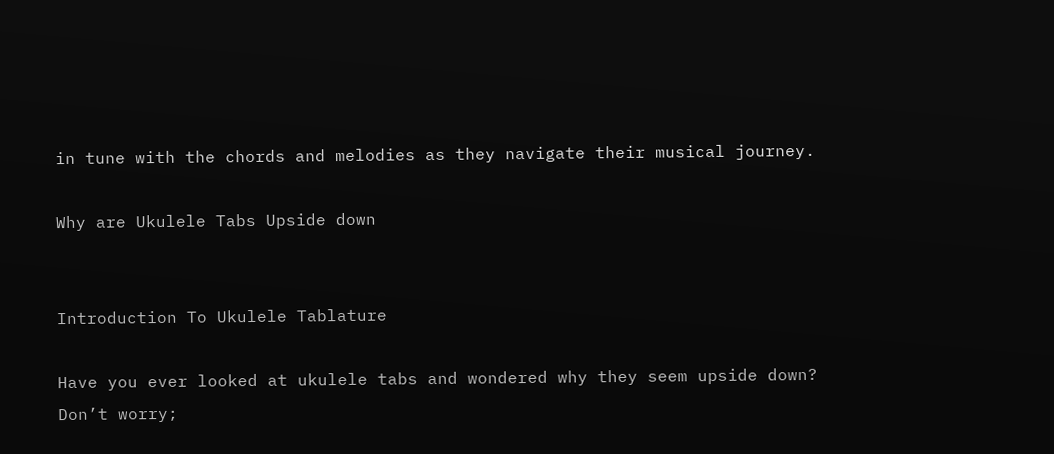in tune with the chords and melodies as they navigate their musical journey.

Why are Ukulele Tabs Upside down


Introduction To Ukulele Tablature

Have you ever looked at ukulele tabs and wondered why they seem upside down? Don’t worry;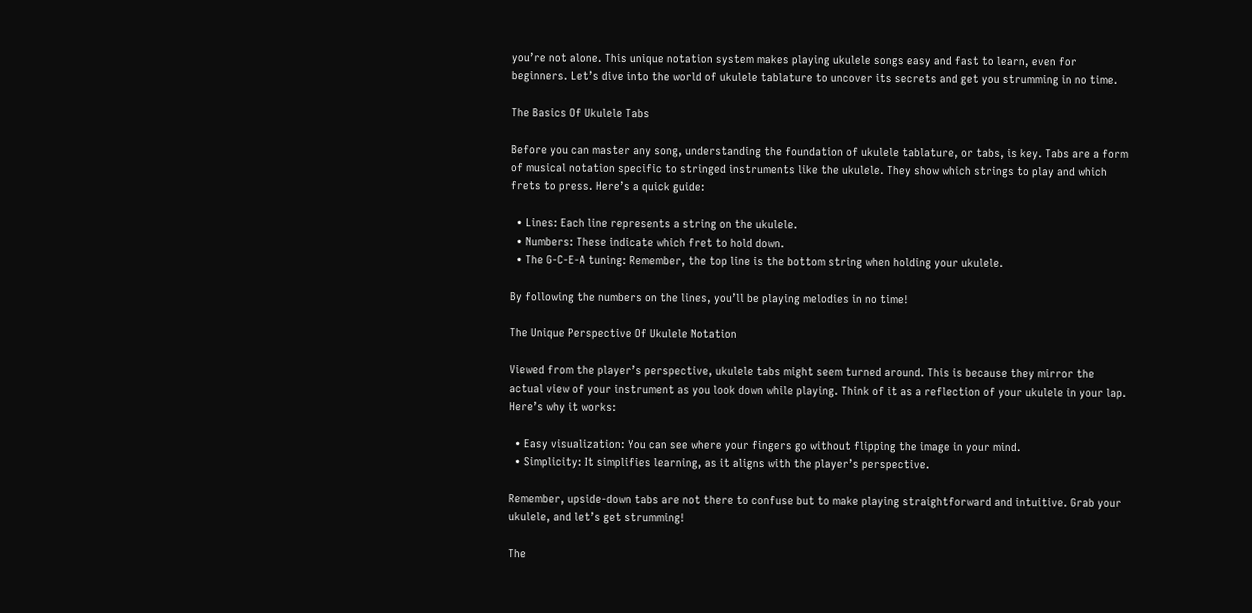you’re not alone. This unique notation system makes playing ukulele songs easy and fast to learn, even for beginners. Let’s dive into the world of ukulele tablature to uncover its secrets and get you strumming in no time.

The Basics Of Ukulele Tabs

Before you can master any song, understanding the foundation of ukulele tablature, or tabs, is key. Tabs are a form of musical notation specific to stringed instruments like the ukulele. They show which strings to play and which frets to press. Here’s a quick guide:

  • Lines: Each line represents a string on the ukulele.
  • Numbers: These indicate which fret to hold down.
  • The G-C-E-A tuning: Remember, the top line is the bottom string when holding your ukulele.

By following the numbers on the lines, you’ll be playing melodies in no time!

The Unique Perspective Of Ukulele Notation

Viewed from the player’s perspective, ukulele tabs might seem turned around. This is because they mirror the actual view of your instrument as you look down while playing. Think of it as a reflection of your ukulele in your lap. Here’s why it works:

  • Easy visualization: You can see where your fingers go without flipping the image in your mind.
  • Simplicity: It simplifies learning, as it aligns with the player’s perspective.

Remember, upside-down tabs are not there to confuse but to make playing straightforward and intuitive. Grab your ukulele, and let’s get strumming!

The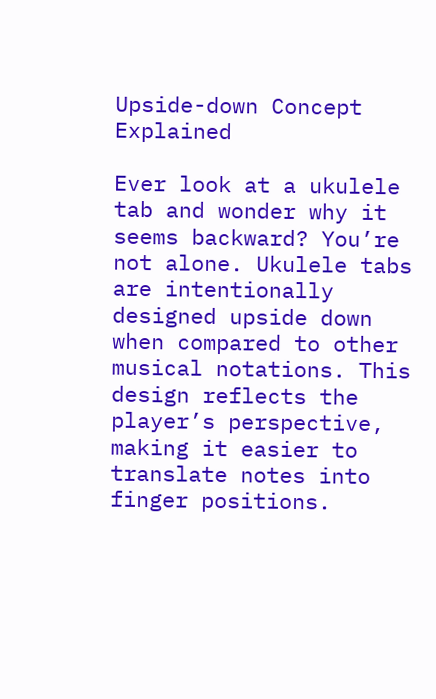Upside-down Concept Explained

Ever look at a ukulele tab and wonder why it seems backward? You’re not alone. Ukulele tabs are intentionally designed upside down when compared to other musical notations. This design reflects the player’s perspective, making it easier to translate notes into finger positions.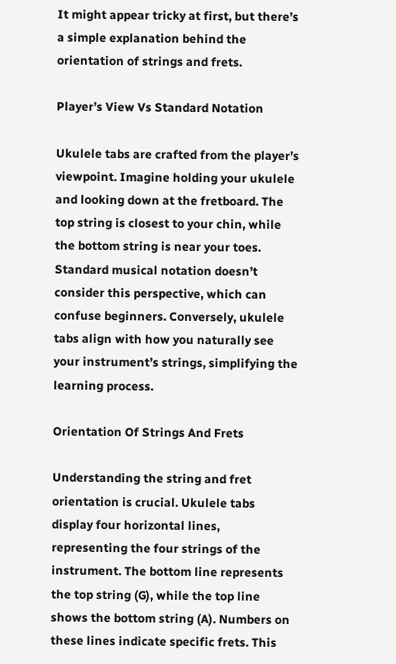It might appear tricky at first, but there’s a simple explanation behind the orientation of strings and frets.

Player’s View Vs Standard Notation

Ukulele tabs are crafted from the player’s viewpoint. Imagine holding your ukulele and looking down at the fretboard. The top string is closest to your chin, while the bottom string is near your toes. Standard musical notation doesn’t consider this perspective, which can confuse beginners. Conversely, ukulele tabs align with how you naturally see your instrument’s strings, simplifying the learning process.

Orientation Of Strings And Frets

Understanding the string and fret orientation is crucial. Ukulele tabs display four horizontal lines, representing the four strings of the instrument. The bottom line represents the top string (G), while the top line shows the bottom string (A). Numbers on these lines indicate specific frets. This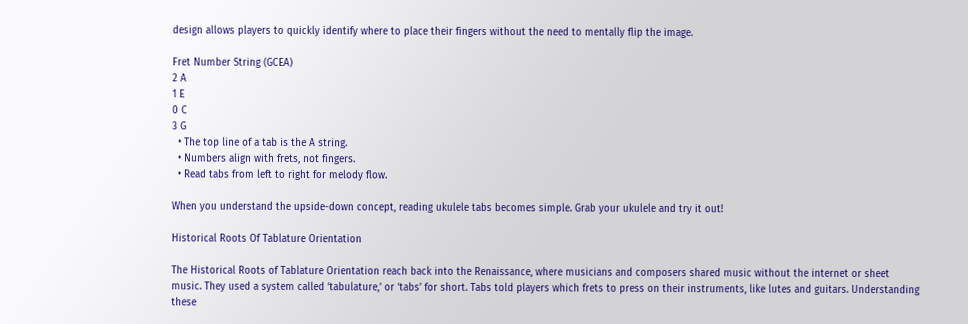design allows players to quickly identify where to place their fingers without the need to mentally flip the image.

Fret Number String (GCEA)
2 A
1 E
0 C
3 G
  • The top line of a tab is the A string.
  • Numbers align with frets, not fingers.
  • Read tabs from left to right for melody flow.

When you understand the upside-down concept, reading ukulele tabs becomes simple. Grab your ukulele and try it out!

Historical Roots Of Tablature Orientation

The Historical Roots of Tablature Orientation reach back into the Renaissance, where musicians and composers shared music without the internet or sheet music. They used a system called ‘tabulature,’ or ‘tabs’ for short. Tabs told players which frets to press on their instruments, like lutes and guitars. Understanding these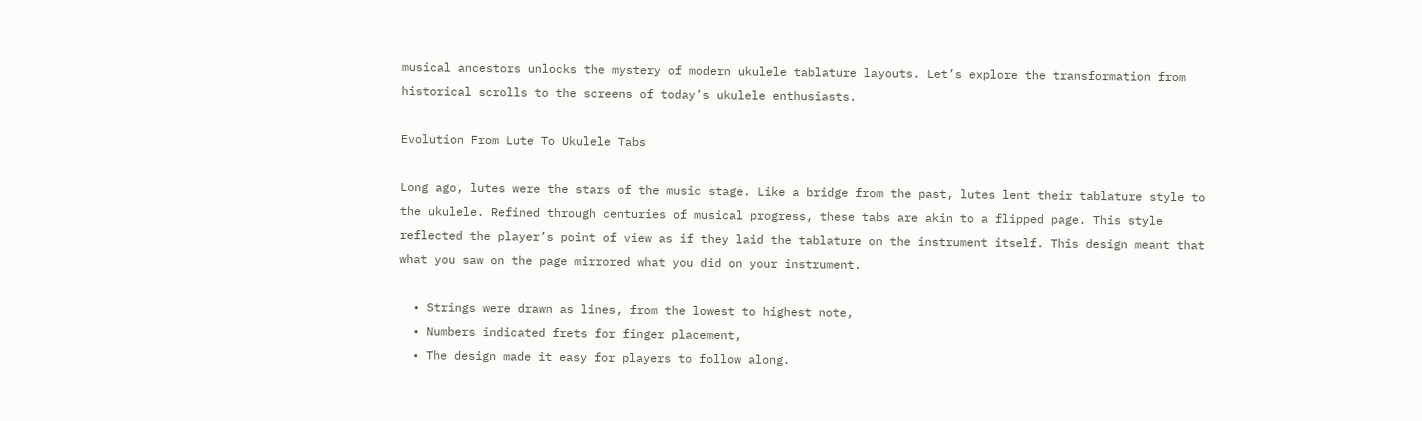musical ancestors unlocks the mystery of modern ukulele tablature layouts. Let’s explore the transformation from historical scrolls to the screens of today’s ukulele enthusiasts.

Evolution From Lute To Ukulele Tabs

Long ago, lutes were the stars of the music stage. Like a bridge from the past, lutes lent their tablature style to the ukulele. Refined through centuries of musical progress, these tabs are akin to a flipped page. This style reflected the player’s point of view as if they laid the tablature on the instrument itself. This design meant that what you saw on the page mirrored what you did on your instrument.

  • Strings were drawn as lines, from the lowest to highest note,
  • Numbers indicated frets for finger placement,
  • The design made it easy for players to follow along.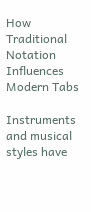How Traditional Notation Influences Modern Tabs

Instruments and musical styles have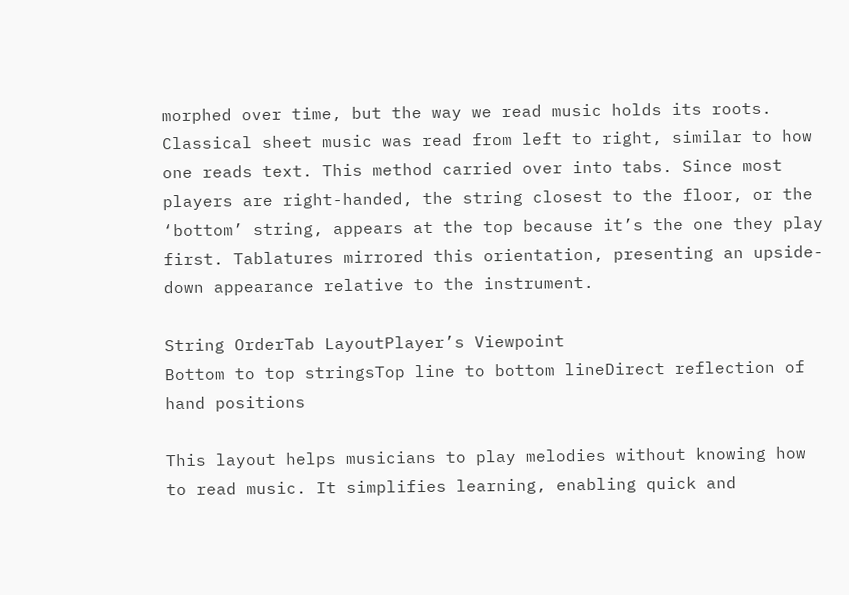morphed over time, but the way we read music holds its roots. Classical sheet music was read from left to right, similar to how one reads text. This method carried over into tabs. Since most players are right-handed, the string closest to the floor, or the ‘bottom’ string, appears at the top because it’s the one they play first. Tablatures mirrored this orientation, presenting an upside-down appearance relative to the instrument.

String OrderTab LayoutPlayer’s Viewpoint
Bottom to top stringsTop line to bottom lineDirect reflection of hand positions

This layout helps musicians to play melodies without knowing how to read music. It simplifies learning, enabling quick and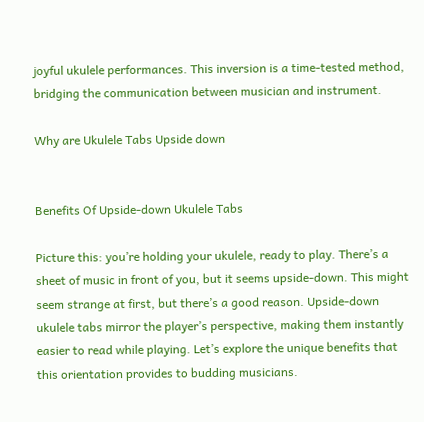joyful ukulele performances. This inversion is a time-tested method, bridging the communication between musician and instrument.

Why are Ukulele Tabs Upside down


Benefits Of Upside-down Ukulele Tabs

Picture this: you’re holding your ukulele, ready to play. There’s a sheet of music in front of you, but it seems upside-down. This might seem strange at first, but there’s a good reason. Upside-down ukulele tabs mirror the player’s perspective, making them instantly easier to read while playing. Let’s explore the unique benefits that this orientation provides to budding musicians.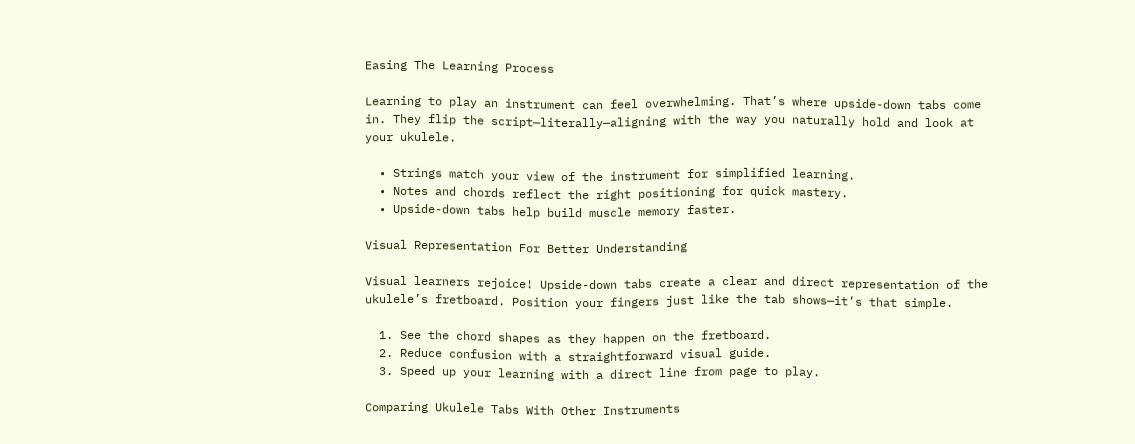Easing The Learning Process

Learning to play an instrument can feel overwhelming. That’s where upside-down tabs come in. They flip the script—literally—aligning with the way you naturally hold and look at your ukulele.

  • Strings match your view of the instrument for simplified learning.
  • Notes and chords reflect the right positioning for quick mastery.
  • Upside-down tabs help build muscle memory faster.

Visual Representation For Better Understanding

Visual learners rejoice! Upside-down tabs create a clear and direct representation of the ukulele’s fretboard. Position your fingers just like the tab shows—it’s that simple.

  1. See the chord shapes as they happen on the fretboard.
  2. Reduce confusion with a straightforward visual guide.
  3. Speed up your learning with a direct line from page to play.

Comparing Ukulele Tabs With Other Instruments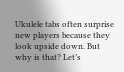Ukulele tabs often surprise new players because they look upside down. But why is that? Let’s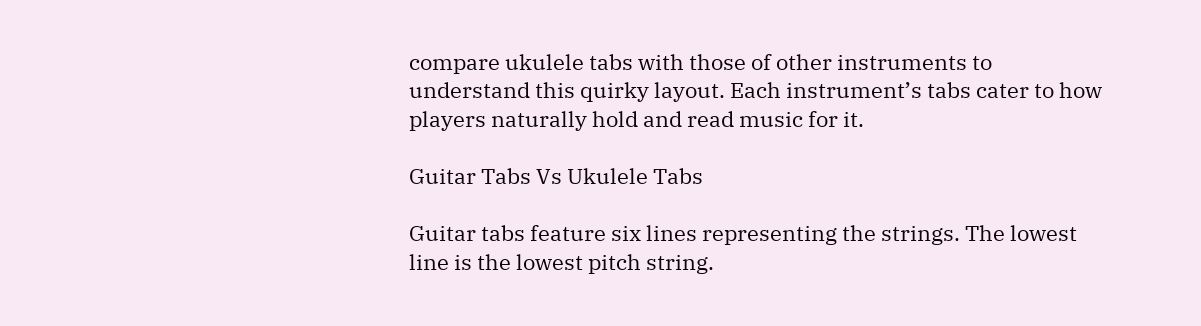compare ukulele tabs with those of other instruments to understand this quirky layout. Each instrument’s tabs cater to how players naturally hold and read music for it.

Guitar Tabs Vs Ukulele Tabs

Guitar tabs feature six lines representing the strings. The lowest line is the lowest pitch string.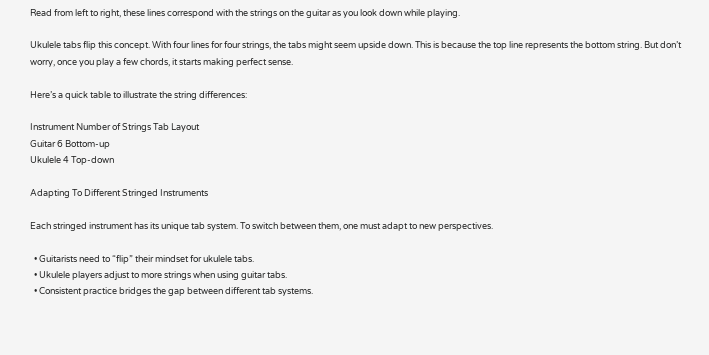Read from left to right, these lines correspond with the strings on the guitar as you look down while playing.

Ukulele tabs flip this concept. With four lines for four strings, the tabs might seem upside down. This is because the top line represents the bottom string. But don’t worry, once you play a few chords, it starts making perfect sense.

Here’s a quick table to illustrate the string differences:

Instrument Number of Strings Tab Layout
Guitar 6 Bottom-up
Ukulele 4 Top-down

Adapting To Different Stringed Instruments

Each stringed instrument has its unique tab system. To switch between them, one must adapt to new perspectives.

  • Guitarists need to “flip” their mindset for ukulele tabs.
  • Ukulele players adjust to more strings when using guitar tabs.
  • Consistent practice bridges the gap between different tab systems.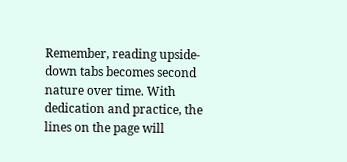Remember, reading upside-down tabs becomes second nature over time. With dedication and practice, the lines on the page will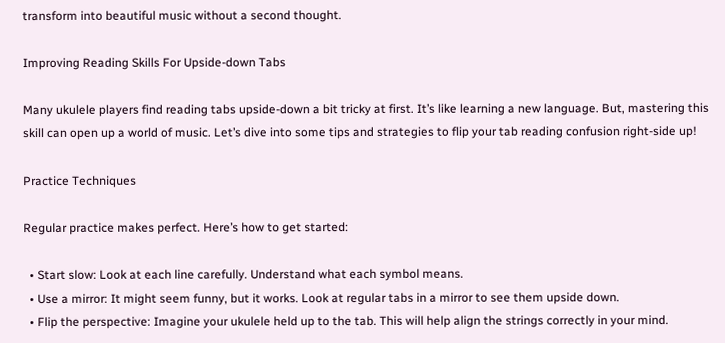transform into beautiful music without a second thought.

Improving Reading Skills For Upside-down Tabs

Many ukulele players find reading tabs upside-down a bit tricky at first. It’s like learning a new language. But, mastering this skill can open up a world of music. Let’s dive into some tips and strategies to flip your tab reading confusion right-side up!

Practice Techniques

Regular practice makes perfect. Here’s how to get started:

  • Start slow: Look at each line carefully. Understand what each symbol means.
  • Use a mirror: It might seem funny, but it works. Look at regular tabs in a mirror to see them upside down.
  • Flip the perspective: Imagine your ukulele held up to the tab. This will help align the strings correctly in your mind.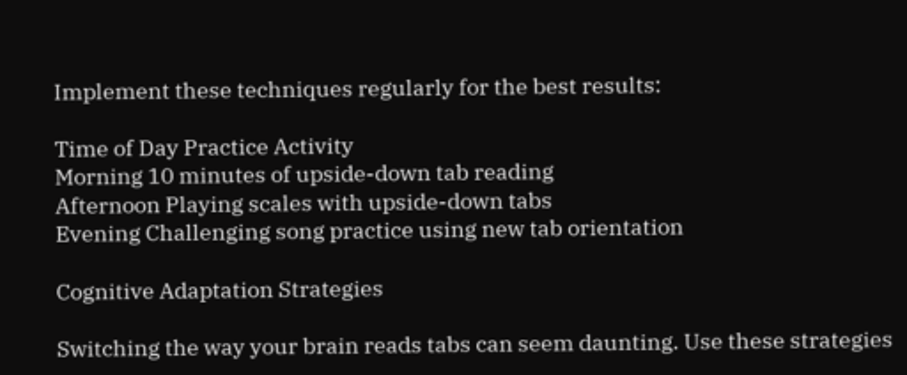Implement these techniques regularly for the best results:

Time of Day Practice Activity
Morning 10 minutes of upside-down tab reading
Afternoon Playing scales with upside-down tabs
Evening Challenging song practice using new tab orientation

Cognitive Adaptation Strategies

Switching the way your brain reads tabs can seem daunting. Use these strategies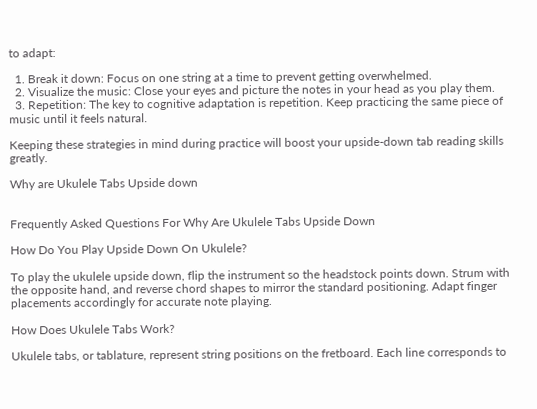to adapt:

  1. Break it down: Focus on one string at a time to prevent getting overwhelmed.
  2. Visualize the music: Close your eyes and picture the notes in your head as you play them.
  3. Repetition: The key to cognitive adaptation is repetition. Keep practicing the same piece of music until it feels natural.

Keeping these strategies in mind during practice will boost your upside-down tab reading skills greatly.

Why are Ukulele Tabs Upside down


Frequently Asked Questions For Why Are Ukulele Tabs Upside Down

How Do You Play Upside Down On Ukulele?

To play the ukulele upside down, flip the instrument so the headstock points down. Strum with the opposite hand, and reverse chord shapes to mirror the standard positioning. Adapt finger placements accordingly for accurate note playing.

How Does Ukulele Tabs Work?

Ukulele tabs, or tablature, represent string positions on the fretboard. Each line corresponds to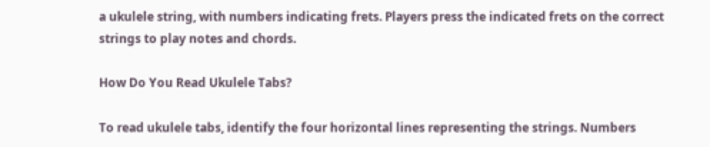a ukulele string, with numbers indicating frets. Players press the indicated frets on the correct strings to play notes and chords.

How Do You Read Ukulele Tabs?

To read ukulele tabs, identify the four horizontal lines representing the strings. Numbers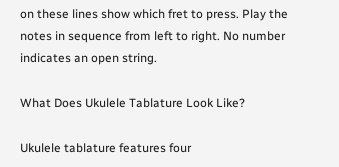on these lines show which fret to press. Play the notes in sequence from left to right. No number indicates an open string.

What Does Ukulele Tablature Look Like?

Ukulele tablature features four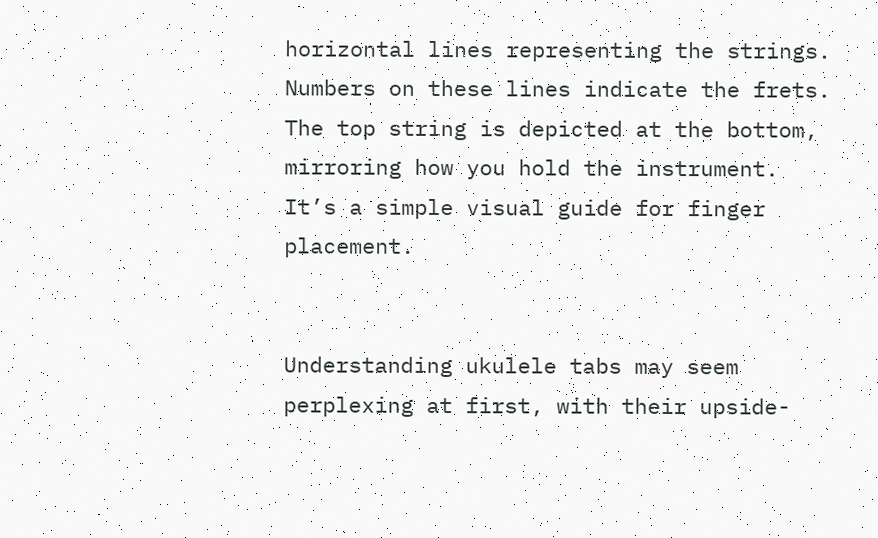horizontal lines representing the strings. Numbers on these lines indicate the frets. The top string is depicted at the bottom, mirroring how you hold the instrument. It’s a simple visual guide for finger placement.


Understanding ukulele tabs may seem perplexing at first, with their upside-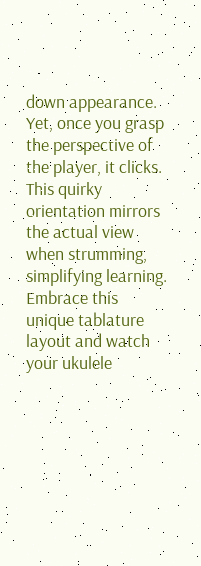down appearance. Yet, once you grasp the perspective of the player, it clicks. This quirky orientation mirrors the actual view when strumming, simplifying learning. Embrace this unique tablature layout and watch your ukulele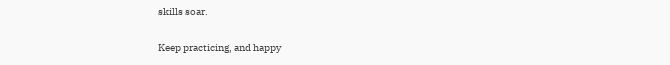skills soar.

Keep practicing, and happy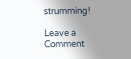strumming!

Leave a Comment